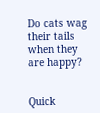Do cats wag their tails when they are happy?


Quick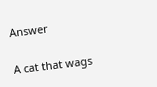Answer

A cat that wags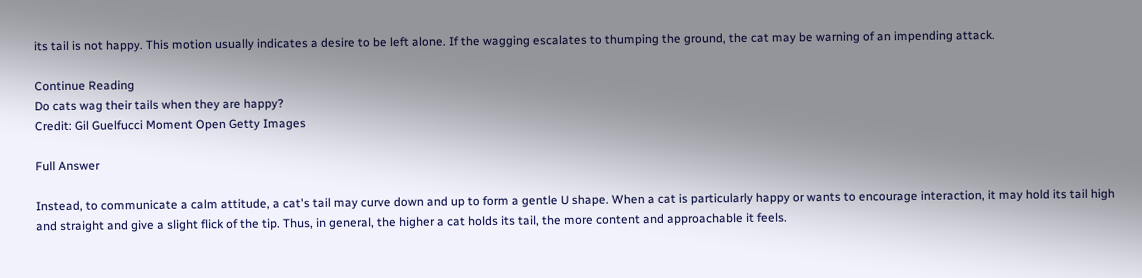its tail is not happy. This motion usually indicates a desire to be left alone. If the wagging escalates to thumping the ground, the cat may be warning of an impending attack.

Continue Reading
Do cats wag their tails when they are happy?
Credit: Gil Guelfucci Moment Open Getty Images

Full Answer

Instead, to communicate a calm attitude, a cat's tail may curve down and up to form a gentle U shape. When a cat is particularly happy or wants to encourage interaction, it may hold its tail high and straight and give a slight flick of the tip. Thus, in general, the higher a cat holds its tail, the more content and approachable it feels.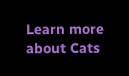Learn more about Cats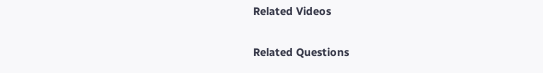Related Videos

Related Questions